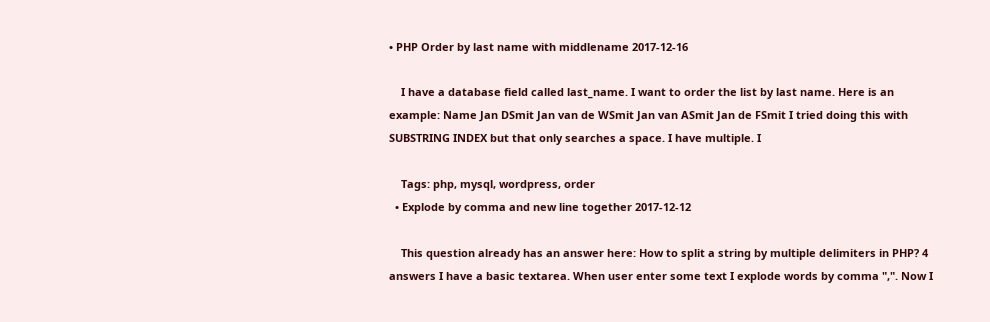• PHP Order by last name with middlename 2017-12-16

    I have a database field called last_name. I want to order the list by last name. Here is an example: Name Jan DSmit Jan van de WSmit Jan van ASmit Jan de FSmit I tried doing this with SUBSTRING INDEX but that only searches a space. I have multiple. I

    Tags: php, mysql, wordpress, order
  • Explode by comma and new line together 2017-12-12

    This question already has an answer here: How to split a string by multiple delimiters in PHP? 4 answers I have a basic textarea. When user enter some text I explode words by comma ",". Now I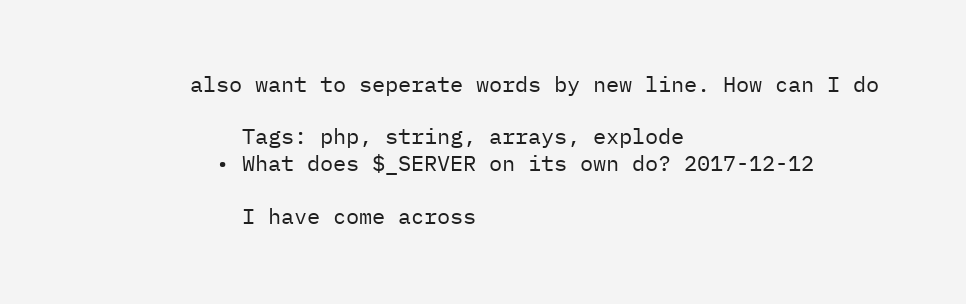also want to seperate words by new line. How can I do

    Tags: php, string, arrays, explode
  • What does $_SERVER on its own do? 2017-12-12

    I have come across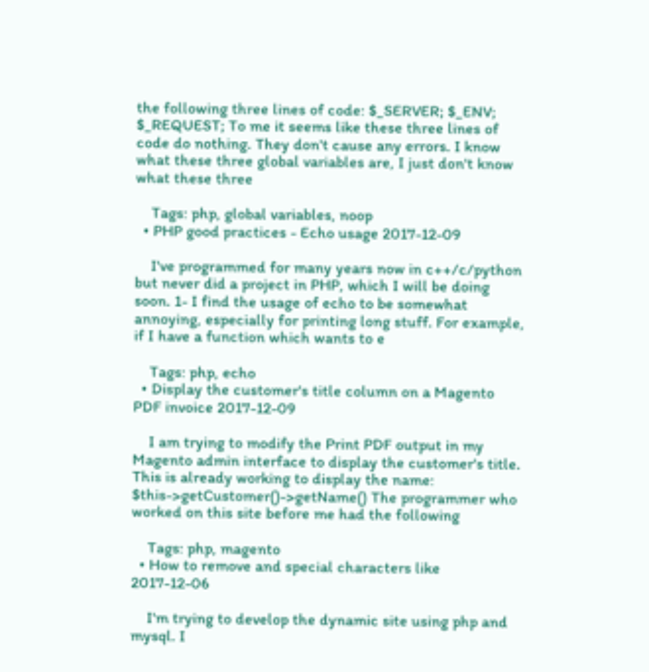the following three lines of code: $_SERVER; $_ENV; $_REQUEST; To me it seems like these three lines of code do nothing. They don't cause any errors. I know what these three global variables are, I just don't know what these three

    Tags: php, global variables, noop
  • PHP good practices - Echo usage 2017-12-09

    I've programmed for many years now in c++/c/python but never did a project in PHP, which I will be doing soon. 1- I find the usage of echo to be somewhat annoying, especially for printing long stuff. For example, if I have a function which wants to e

    Tags: php, echo
  • Display the customer's title column on a Magento PDF invoice 2017-12-09

    I am trying to modify the Print PDF output in my Magento admin interface to display the customer's title. This is already working to display the name: $this->getCustomer()->getName() The programmer who worked on this site before me had the following

    Tags: php, magento
  • How to remove and special characters like 2017-12-06

    I'm trying to develop the dynamic site using php and mysql. I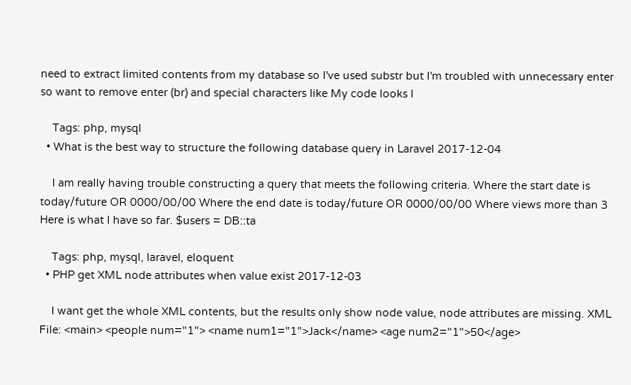need to extract limited contents from my database so I've used substr but I'm troubled with unnecessary enter so want to remove enter (br) and special characters like My code looks l

    Tags: php, mysql
  • What is the best way to structure the following database query in Laravel 2017-12-04

    I am really having trouble constructing a query that meets the following criteria. Where the start date is today/future OR 0000/00/00 Where the end date is today/future OR 0000/00/00 Where views more than 3 Here is what I have so far. $users = DB::ta

    Tags: php, mysql, laravel, eloquent
  • PHP get XML node attributes when value exist 2017-12-03

    I want get the whole XML contents, but the results only show node value, node attributes are missing. XML File: <main> <people num="1"> <name num1="1">Jack</name> <age num2="1">50</age>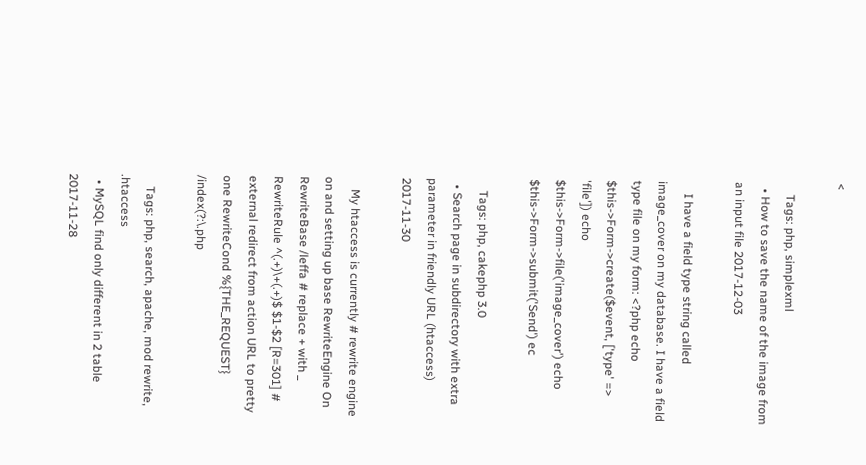<

    Tags: php, simplexml
  • How to save the name of the image from an input file 2017-12-03

    I have a field type string called image_cover on my database. I have a field type file on my form: <?php echo $this->Form->create($event, ['type' => 'file']) echo $this->Form->file('image_cover') echo $this->Form->submit('Send') ec

    Tags: php, cakephp 3.0
  • Search page in subdirectory with extra parameter in friendly URL (htaccess) 2017-11-30

    My htaccess is currently # rewrite engine on and setting up base RewriteEngine On RewriteBase /leffa # replace + with _ RewriteRule ^(.+)\+(.+)$ $1-$2 [R=301] # external redirect from action URL to pretty one RewriteCond %{THE_REQUEST} /index(?:\.php

    Tags: php, search, apache, mod rewrite, .htaccess
  • MySQL find only different in 2 table 2017-11-28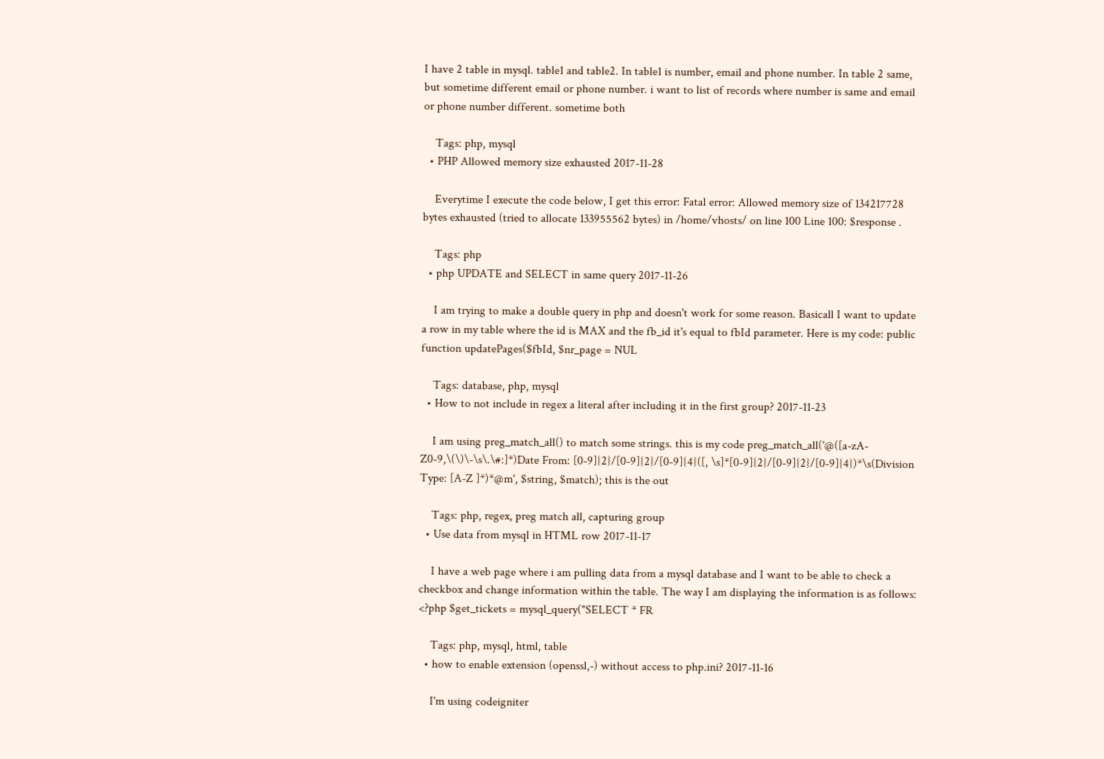I have 2 table in mysql. table1 and table2. In table1 is number, email and phone number. In table 2 same, but sometime different email or phone number. i want to list of records where number is same and email or phone number different. sometime both

    Tags: php, mysql
  • PHP Allowed memory size exhausted 2017-11-28

    Everytime I execute the code below, I get this error: Fatal error: Allowed memory size of 134217728 bytes exhausted (tried to allocate 133955562 bytes) in /home/vhosts/ on line 100 Line 100: $response .

    Tags: php
  • php UPDATE and SELECT in same query 2017-11-26

    I am trying to make a double query in php and doesn't work for some reason. Basicall I want to update a row in my table where the id is MAX and the fb_id it's equal to fbId parameter. Here is my code: public function updatePages($fbId, $nr_page = NUL

    Tags: database, php, mysql
  • How to not include in regex a literal after including it in the first group? 2017-11-23

    I am using preg_match_all() to match some strings. this is my code preg_match_all('@([a-zA-Z0-9,\(\)\-\s\.\#:]*)Date From: [0-9]{2}/[0-9]{2}/[0-9]{4}([, \s]*[0-9]{2}/[0-9]{2}/[0-9]{4})*\s(Division Type: [A-Z ]*)*@m', $string, $match); this is the out

    Tags: php, regex, preg match all, capturing group
  • Use data from mysql in HTML row 2017-11-17

    I have a web page where i am pulling data from a mysql database and I want to be able to check a checkbox and change information within the table. The way I am displaying the information is as follows: <?php $get_tickets = mysql_query("SELECT * FR

    Tags: php, mysql, html, table
  • how to enable extension (openssl,-) without access to php.ini? 2017-11-16

    I'm using codeigniter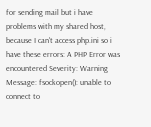for sending mail but i have problems with my shared host, because I can't access php.ini so i have these errors: A PHP Error was encountered Severity: Warning Message: fsockopen(): unable to connect to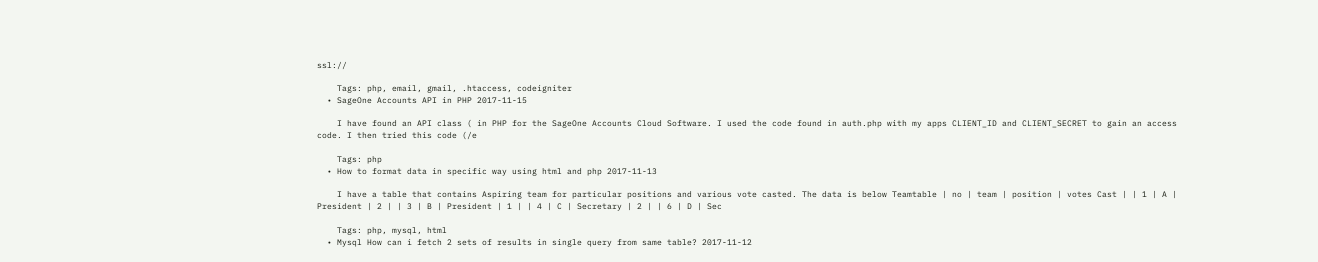ssl://

    Tags: php, email, gmail, .htaccess, codeigniter
  • SageOne Accounts API in PHP 2017-11-15

    I have found an API class ( in PHP for the SageOne Accounts Cloud Software. I used the code found in auth.php with my apps CLIENT_ID and CLIENT_SECRET to gain an access code. I then tried this code (/e

    Tags: php
  • How to format data in specific way using html and php 2017-11-13

    I have a table that contains Aspiring team for particular positions and various vote casted. The data is below Teamtable | no | team | position | votes Cast | | 1 | A | President | 2 | | 3 | B | President | 1 | | 4 | C | Secretary | 2 | | 6 | D | Sec

    Tags: php, mysql, html
  • Mysql How can i fetch 2 sets of results in single query from same table? 2017-11-12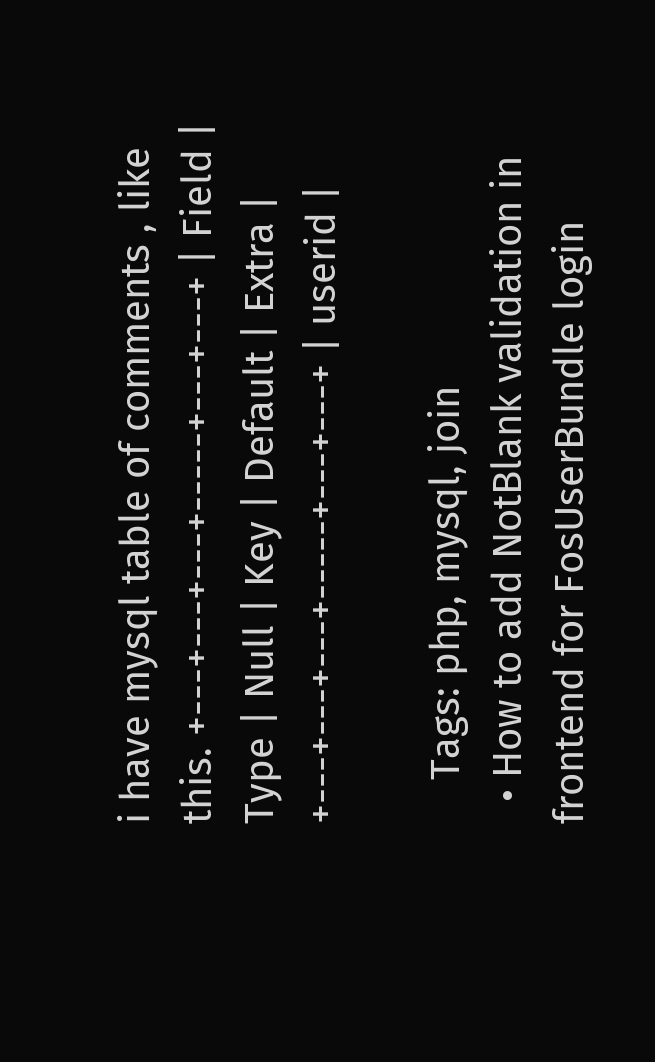i have mysql table of comments , like this. +---+---+---+-----+---+---+ | Field | Type | Null | Key | Default | Extra | +---+---+---+-----+---+---+ | userid |

    Tags: php, mysql, join
  • How to add NotBlank validation in frontend for FosUserBundle login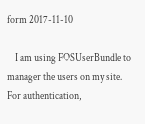form 2017-11-10

    I am using FOSUserBundle to manager the users on my site. For authentication,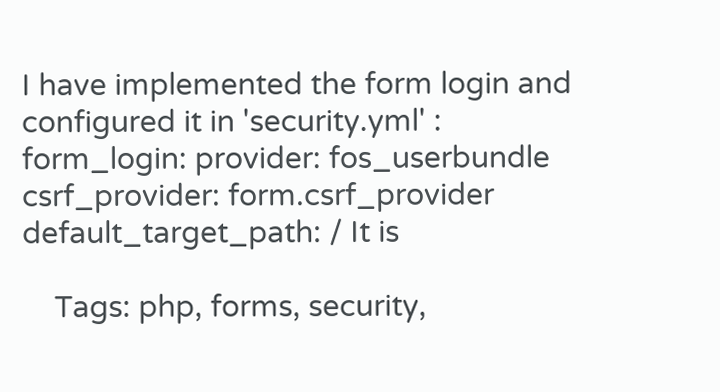I have implemented the form login and configured it in 'security.yml' : form_login: provider: fos_userbundle csrf_provider: form.csrf_provider default_target_path: / It is

    Tags: php, forms, security,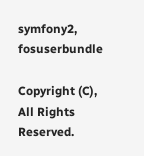symfony2, fosuserbundle

Copyright (C), All Rights Reserved.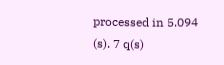processed in 5.094 (s). 7 q(s)